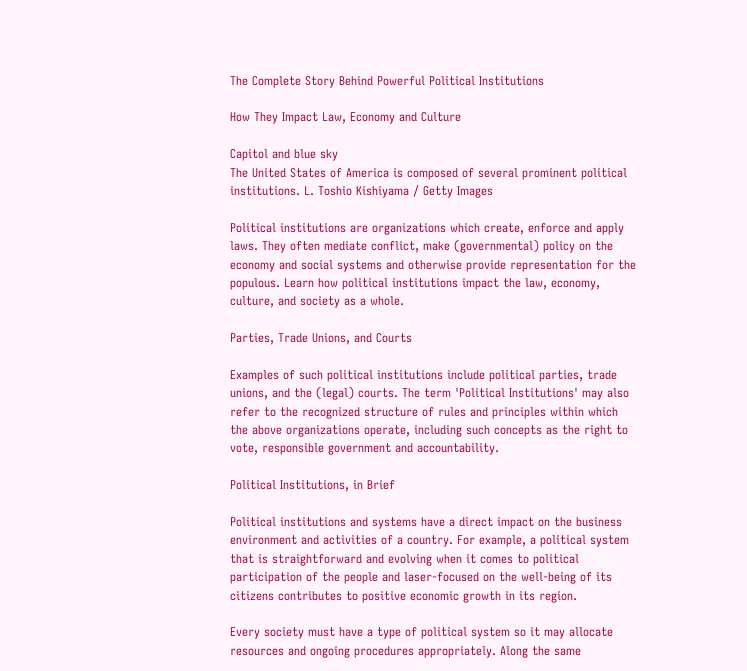The Complete Story Behind Powerful Political Institutions

How They Impact Law, Economy and Culture

Capitol and blue sky
The United States of America is composed of several prominent political institutions. L. Toshio Kishiyama / Getty Images

Political institutions are organizations which create, enforce and apply laws. They often mediate conflict, make (governmental) policy on the economy and social systems and otherwise provide representation for the populous. Learn how political institutions impact the law, economy, culture, and society as a whole.

Parties, Trade Unions, and Courts

Examples of such political institutions include political parties, trade unions, and the (legal) courts. The term 'Political Institutions' may also refer to the recognized structure of rules and principles within which the above organizations operate, including such concepts as the right to vote, responsible government and accountability.

Political Institutions, in Brief

Political institutions and systems have a direct impact on the business environment and activities of a country. For example, a political system that is straightforward and evolving when it comes to political participation of the people and laser-focused on the well-being of its citizens contributes to positive economic growth in its region.

Every society must have a type of political system so it may allocate resources and ongoing procedures appropriately. Along the same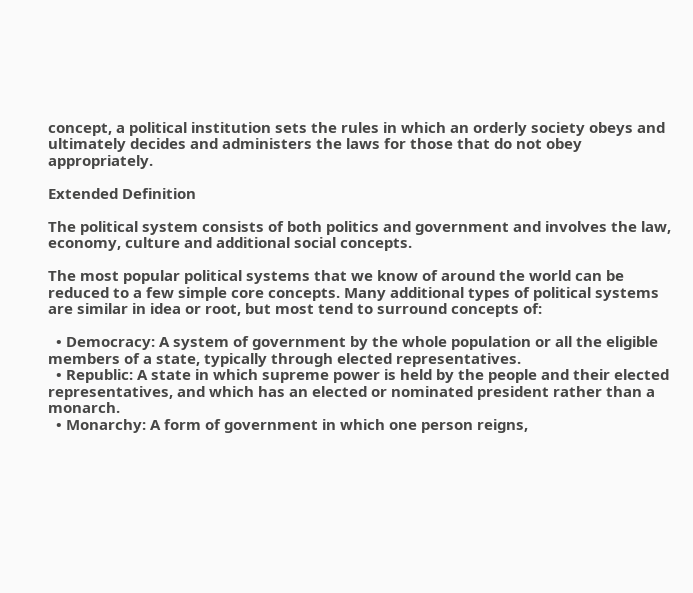concept, a political institution sets the rules in which an orderly society obeys and ultimately decides and administers the laws for those that do not obey appropriately.

Extended Definition

The political system consists of both politics and government and involves the law, economy, culture and additional social concepts.

The most popular political systems that we know of around the world can be reduced to a few simple core concepts. Many additional types of political systems are similar in idea or root, but most tend to surround concepts of:

  • Democracy: A system of government by the whole population or all the eligible members of a state, typically through elected representatives.
  • Republic: A state in which supreme power is held by the people and their elected representatives, and which has an elected or nominated president rather than a monarch.
  • Monarchy: A form of government in which one person reigns,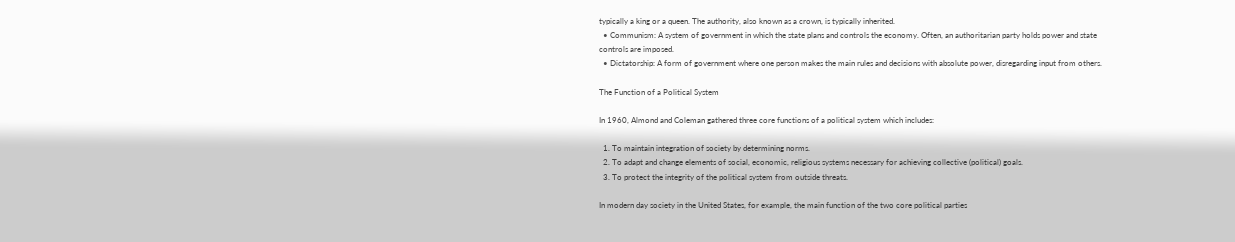typically a king or a queen. The authority, also known as a crown, is typically inherited.
  • Communism: A system of government in which the state plans and controls the economy. Often, an authoritarian party holds power and state controls are imposed.
  • Dictatorship: A form of government where one person makes the main rules and decisions with absolute power, disregarding input from others.

The Function of a Political System

In 1960, Almond and Coleman gathered three core functions of a political system which includes:

  1. To maintain integration of society by determining norms.
  2. To adapt and change elements of social, economic, religious systems necessary for achieving collective (political) goals.
  3. To protect the integrity of the political system from outside threats.

In modern day society in the United States, for example, the main function of the two core political parties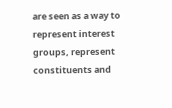are seen as a way to represent interest groups, represent constituents and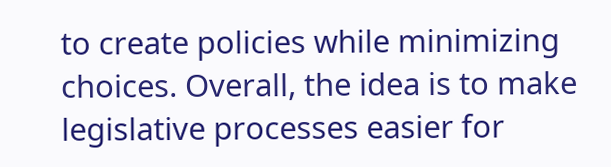to create policies while minimizing choices. Overall, the idea is to make legislative processes easier for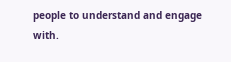people to understand and engage with.